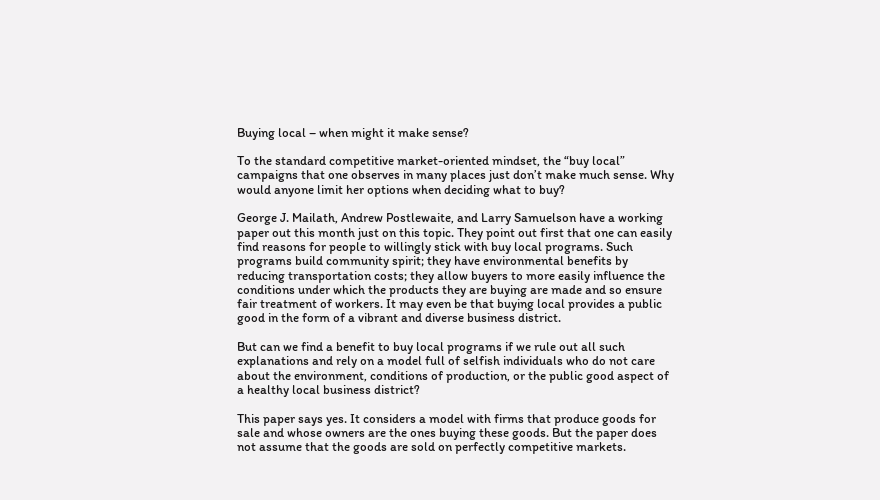Buying local – when might it make sense?

To the standard competitive market-oriented mindset, the “buy local” campaigns that one observes in many places just don’t make much sense. Why would anyone limit her options when deciding what to buy?

George J. Mailath, Andrew Postlewaite, and Larry Samuelson have a working paper out this month just on this topic. They point out first that one can easily find reasons for people to willingly stick with buy local programs. Such programs build community spirit; they have environmental benefits by reducing transportation costs; they allow buyers to more easily influence the conditions under which the products they are buying are made and so ensure fair treatment of workers. It may even be that buying local provides a public good in the form of a vibrant and diverse business district.

But can we find a benefit to buy local programs if we rule out all such explanations and rely on a model full of selfish individuals who do not care about the environment, conditions of production, or the public good aspect of a healthy local business district?

This paper says yes. It considers a model with firms that produce goods for sale and whose owners are the ones buying these goods. But the paper does not assume that the goods are sold on perfectly competitive markets.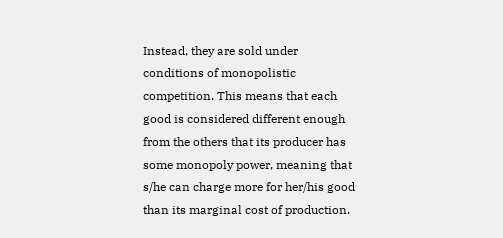Instead, they are sold under conditions of monopolistic competition. This means that each good is considered different enough from the others that its producer has some monopoly power, meaning that s/he can charge more for her/his good than its marginal cost of production.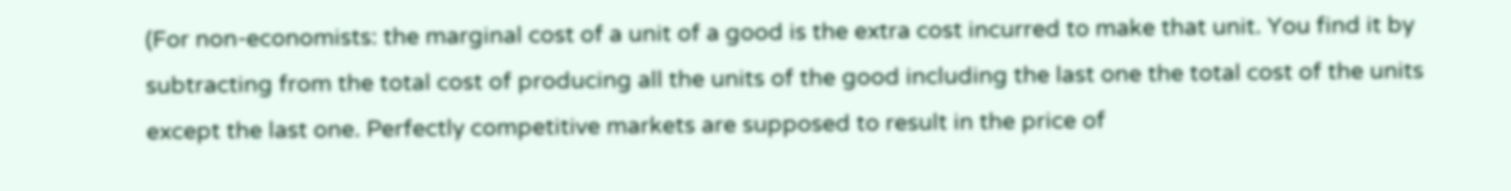(For non-economists: the marginal cost of a unit of a good is the extra cost incurred to make that unit. You find it by subtracting from the total cost of producing all the units of the good including the last one the total cost of the units except the last one. Perfectly competitive markets are supposed to result in the price of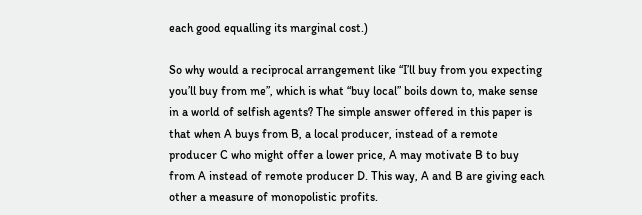each good equalling its marginal cost.)

So why would a reciprocal arrangement like “I’ll buy from you expecting you’ll buy from me”, which is what “buy local” boils down to, make sense in a world of selfish agents? The simple answer offered in this paper is that when A buys from B, a local producer, instead of a remote producer C who might offer a lower price, A may motivate B to buy from A instead of remote producer D. This way, A and B are giving each other a measure of monopolistic profits.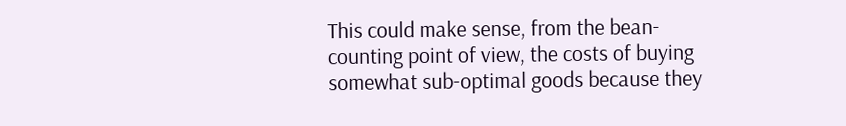This could make sense, from the bean-counting point of view, the costs of buying somewhat sub-optimal goods because they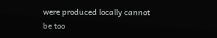were produced locally cannot be too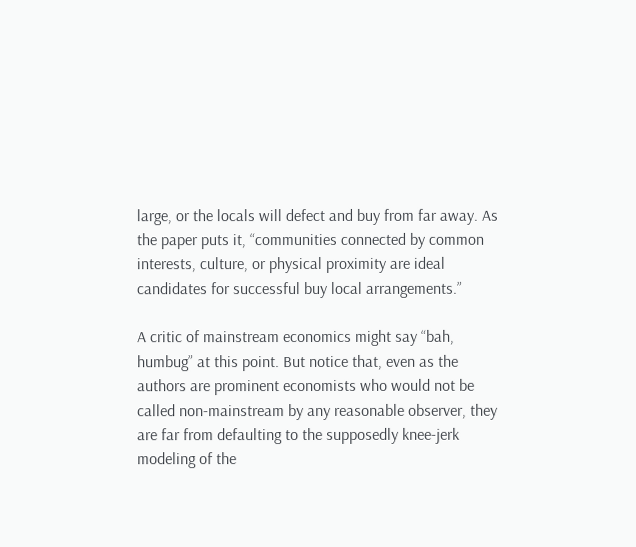large, or the locals will defect and buy from far away. As the paper puts it, “communities connected by common interests, culture, or physical proximity are ideal candidates for successful buy local arrangements.”

A critic of mainstream economics might say “bah, humbug” at this point. But notice that, even as the authors are prominent economists who would not be called non-mainstream by any reasonable observer, they are far from defaulting to the supposedly knee-jerk modeling of the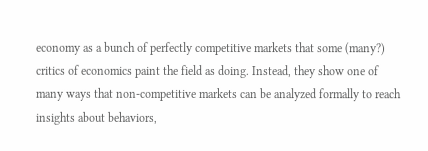economy as a bunch of perfectly competitive markets that some (many?) critics of economics paint the field as doing. Instead, they show one of many ways that non-competitive markets can be analyzed formally to reach insights about behaviors,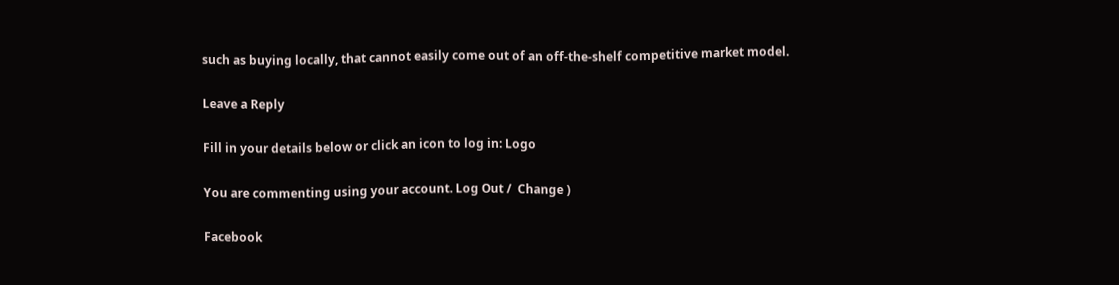such as buying locally, that cannot easily come out of an off-the-shelf competitive market model.

Leave a Reply

Fill in your details below or click an icon to log in: Logo

You are commenting using your account. Log Out /  Change )

Facebook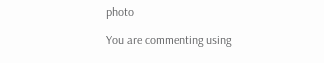photo

You are commenting using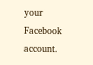your Facebook account.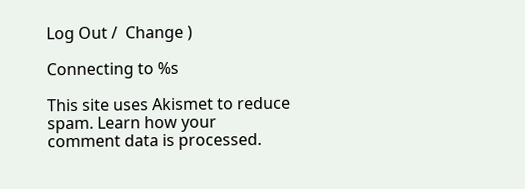Log Out /  Change )

Connecting to %s

This site uses Akismet to reduce spam. Learn how your comment data is processed.